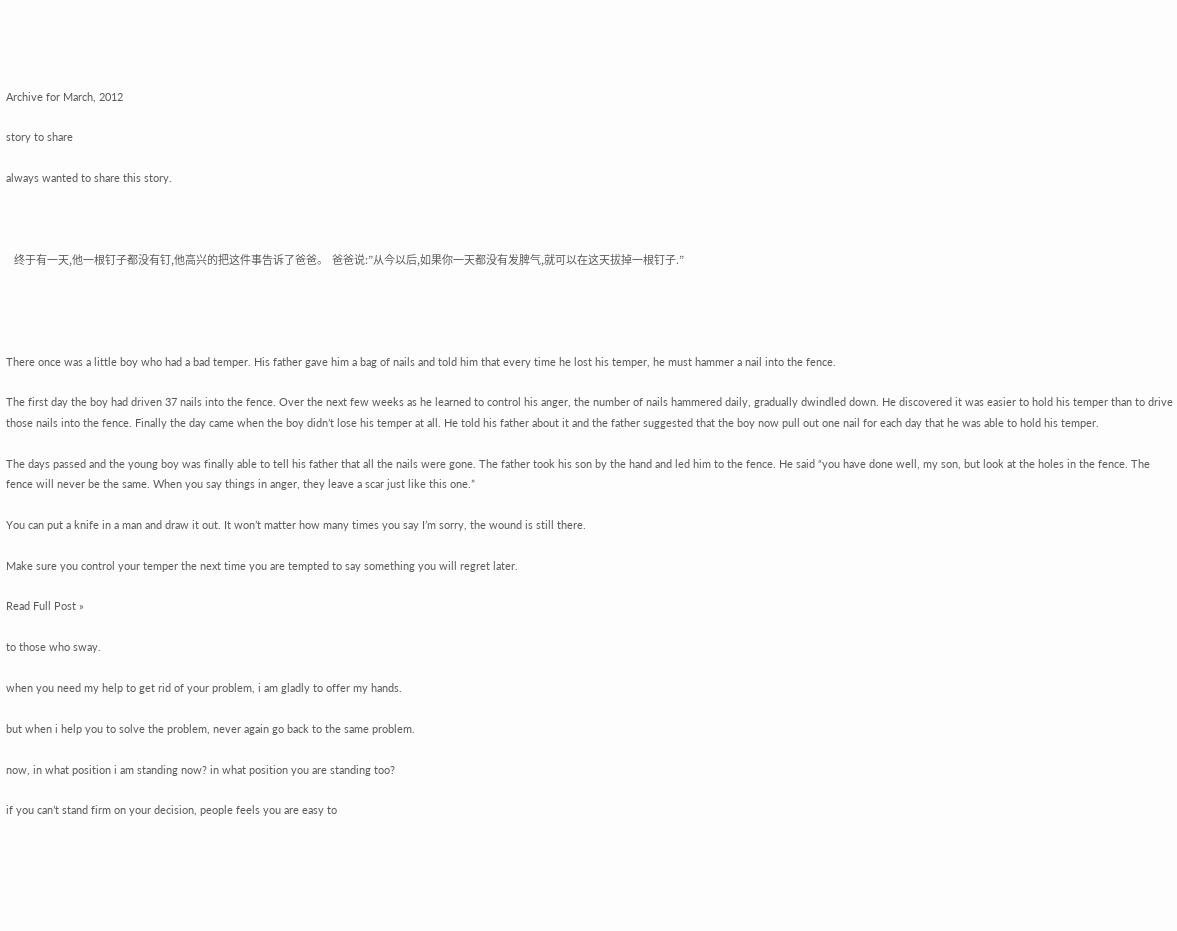Archive for March, 2012

story to share

always wanted to share this story.



    终于有一天,他一根钉子都没有钉,他高兴的把这件事告诉了爸爸。  爸爸说:”从今以后,如果你一天都没有发脾气,就可以在这天拔掉一根钉子.”




There once was a little boy who had a bad temper. His father gave him a bag of nails and told him that every time he lost his temper, he must hammer a nail into the fence.

The first day the boy had driven 37 nails into the fence. Over the next few weeks as he learned to control his anger, the number of nails hammered daily, gradually dwindled down. He discovered it was easier to hold his temper than to drive those nails into the fence. Finally the day came when the boy didn’t lose his temper at all. He told his father about it and the father suggested that the boy now pull out one nail for each day that he was able to hold his temper.

The days passed and the young boy was finally able to tell his father that all the nails were gone. The father took his son by the hand and led him to the fence. He said “you have done well, my son, but look at the holes in the fence. The fence will never be the same. When you say things in anger, they leave a scar just like this one.”

You can put a knife in a man and draw it out. It won’t matter how many times you say I’m sorry, the wound is still there.

Make sure you control your temper the next time you are tempted to say something you will regret later.

Read Full Post »

to those who sway.

when you need my help to get rid of your problem, i am gladly to offer my hands.

but when i help you to solve the problem, never again go back to the same problem.

now, in what position i am standing now? in what position you are standing too?

if you can’t stand firm on your decision, people feels you are easy to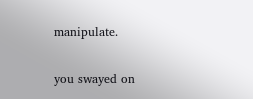manipulate.

you swayed on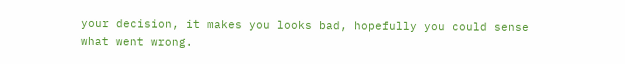your decision, it makes you looks bad, hopefully you could sense what went wrong.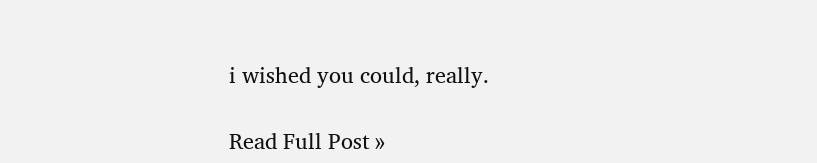i wished you could, really.

Read Full Post »